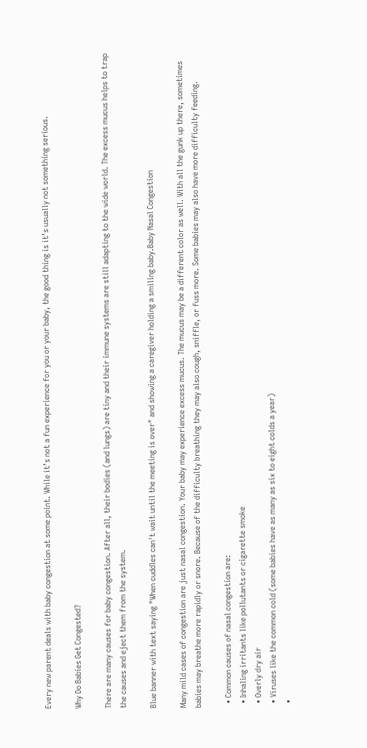Every new parent deals with baby congestion at some point. While it’s not a fun experience for you or your baby, the good thing is it’s usually not something serious.

Why Do Babies Get Congested?

There are many causes for baby congestion. After all, their bodies (and lungs) are tiny and their immune systems are still adapting to the wide world. The excess mucus helps to trap the causes and eject them from the system.

Blue banner with text saying "When cuddles can't wait until the meeting is over" and showing a caregiver holding a smiling baby.Baby Nasal Congestion

Many mild cases of congestion are just nasal congestion. Your baby may experience excess mucus. The mucus may be a different color as well. With all the gunk up there, sometimes babies may breathe more rapidly or snore. Because of the difficulty breathing they may also cough, sniffle, or fuss more. Some babies may also have more difficulty feeding.

  • Common causes of nasal congestion are:
  • Inhaling irritants like pollutants or cigarette smoke
  • Overly dry air
  • Viruses like the common cold (some babies have as many as six to eight colds a year)
  •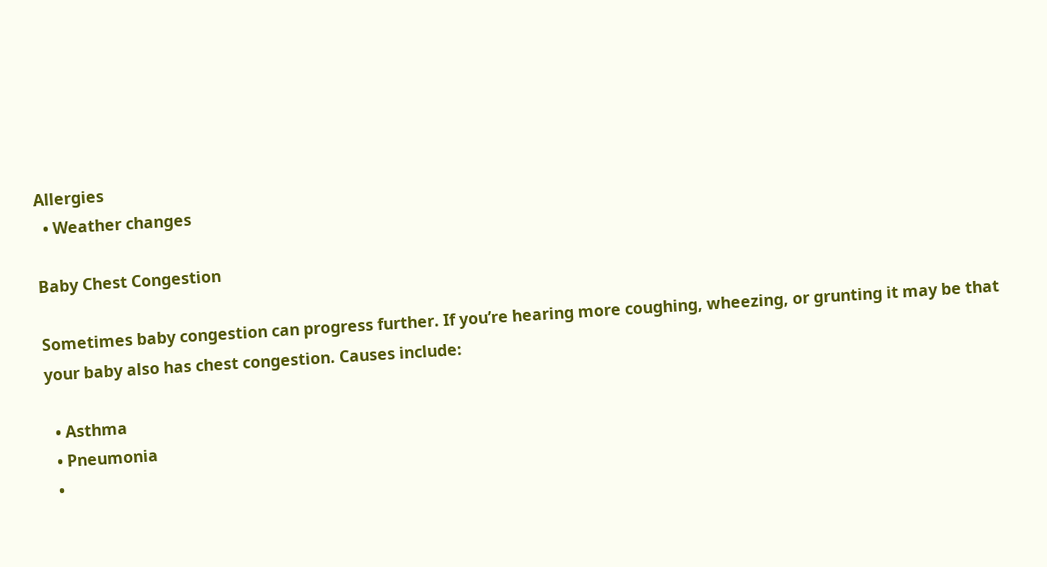Allergies
  • Weather changes

Baby Chest Congestion

Sometimes baby congestion can progress further. If you’re hearing more coughing, wheezing, or grunting it may be that your baby also has chest congestion. Causes include:

  • Asthma
  • Pneumonia
  •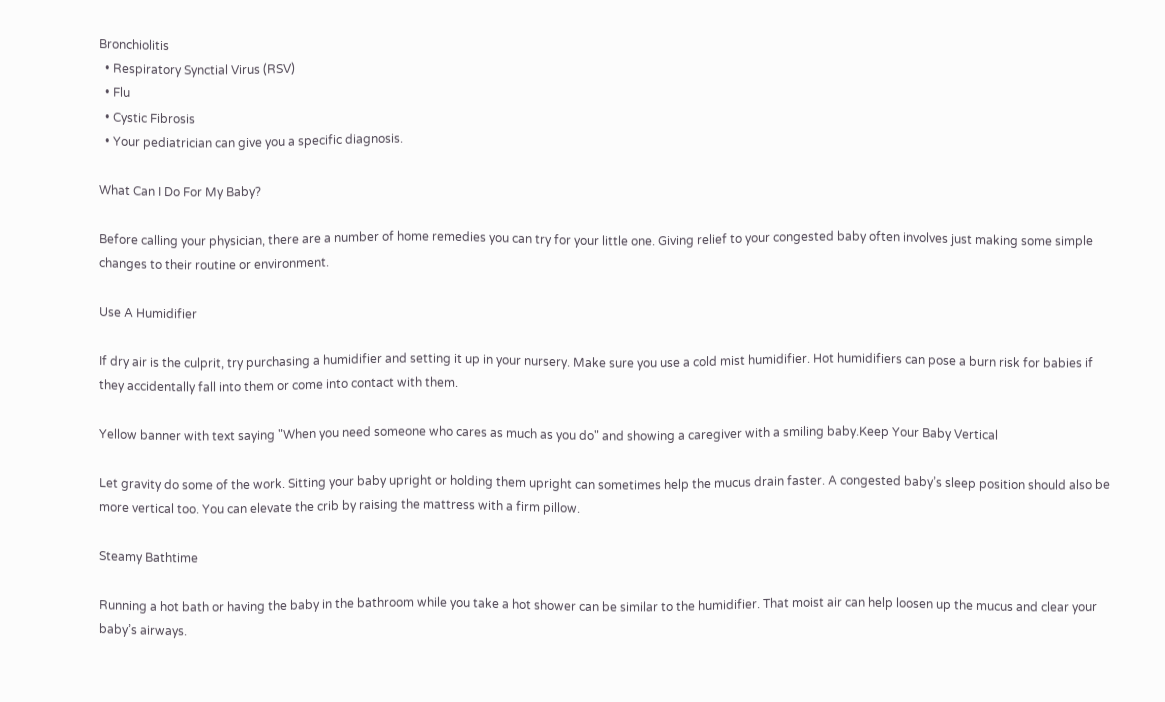Bronchiolitis
  • Respiratory Synctial Virus (RSV)
  • Flu
  • Cystic Fibrosis
  • Your pediatrician can give you a specific diagnosis.

What Can I Do For My Baby?

Before calling your physician, there are a number of home remedies you can try for your little one. Giving relief to your congested baby often involves just making some simple changes to their routine or environment.

Use A Humidifier

If dry air is the culprit, try purchasing a humidifier and setting it up in your nursery. Make sure you use a cold mist humidifier. Hot humidifiers can pose a burn risk for babies if they accidentally fall into them or come into contact with them.

Yellow banner with text saying "When you need someone who cares as much as you do" and showing a caregiver with a smiling baby.Keep Your Baby Vertical

Let gravity do some of the work. Sitting your baby upright or holding them upright can sometimes help the mucus drain faster. A congested baby’s sleep position should also be more vertical too. You can elevate the crib by raising the mattress with a firm pillow.

Steamy Bathtime

Running a hot bath or having the baby in the bathroom while you take a hot shower can be similar to the humidifier. That moist air can help loosen up the mucus and clear your baby’s airways.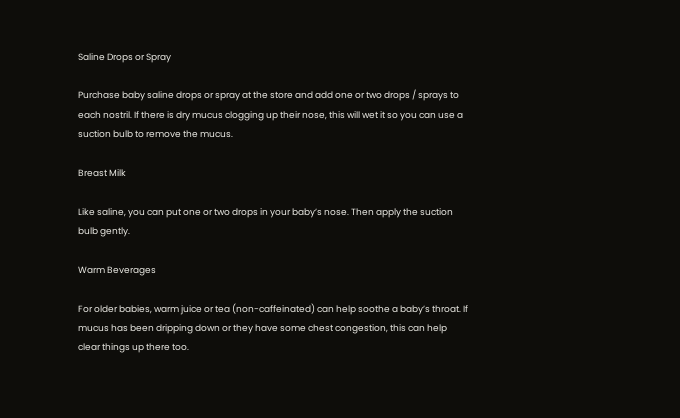Saline Drops or Spray

Purchase baby saline drops or spray at the store and add one or two drops / sprays to each nostril. If there is dry mucus clogging up their nose, this will wet it so you can use a suction bulb to remove the mucus.

Breast Milk

Like saline, you can put one or two drops in your baby’s nose. Then apply the suction bulb gently.

Warm Beverages

For older babies, warm juice or tea (non-caffeinated) can help soothe a baby’s throat. If mucus has been dripping down or they have some chest congestion, this can help clear things up there too.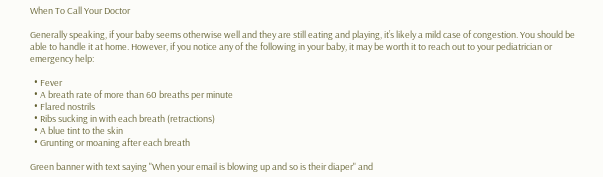When To Call Your Doctor

Generally speaking, if your baby seems otherwise well and they are still eating and playing, it’s likely a mild case of congestion. You should be able to handle it at home. However, if you notice any of the following in your baby, it may be worth it to reach out to your pediatrician or emergency help:

  • Fever
  • A breath rate of more than 60 breaths per minute
  • Flared nostrils
  • Ribs sucking in with each breath (retractions)
  • A blue tint to the skin
  • Grunting or moaning after each breath

Green banner with text saying "When your email is blowing up and so is their diaper" and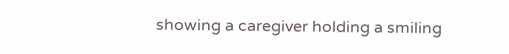showing a caregiver holding a smiling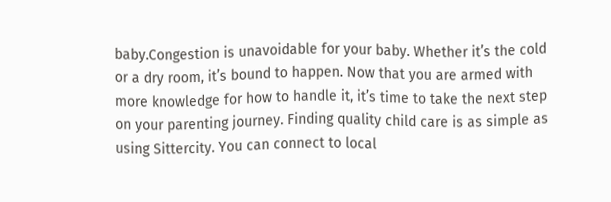baby.Congestion is unavoidable for your baby. Whether it’s the cold or a dry room, it’s bound to happen. Now that you are armed with more knowledge for how to handle it, it’s time to take the next step on your parenting journey. Finding quality child care is as simple as using Sittercity. You can connect to local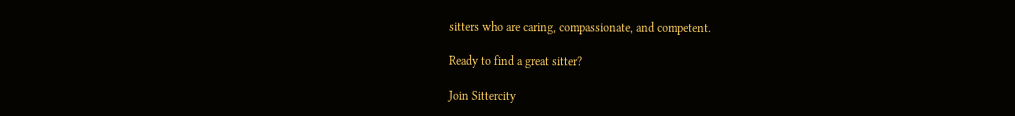sitters who are caring, compassionate, and competent.

Ready to find a great sitter?

Join Sittercity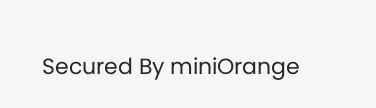Secured By miniOrange